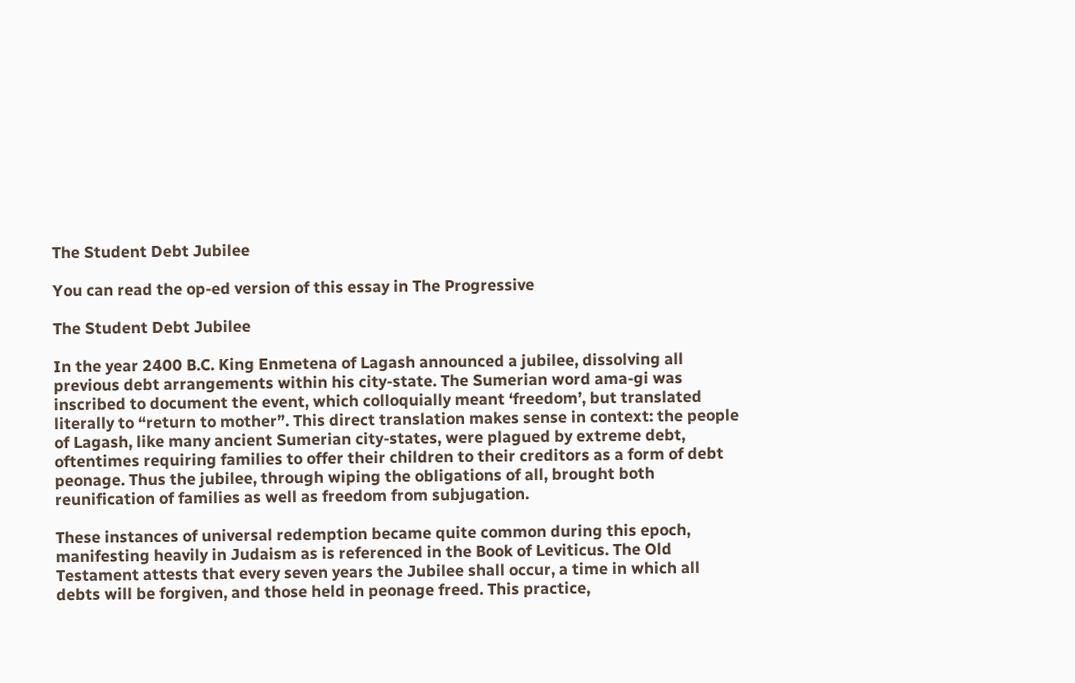The Student Debt Jubilee

You can read the op-ed version of this essay in The Progressive

The Student Debt Jubilee

In the year 2400 B.C. King Enmetena of Lagash announced a jubilee, dissolving all previous debt arrangements within his city-state. The Sumerian word ama-gi was inscribed to document the event, which colloquially meant ‘freedom’, but translated literally to “return to mother”. This direct translation makes sense in context: the people of Lagash, like many ancient Sumerian city-states, were plagued by extreme debt, oftentimes requiring families to offer their children to their creditors as a form of debt peonage. Thus the jubilee, through wiping the obligations of all, brought both reunification of families as well as freedom from subjugation.

These instances of universal redemption became quite common during this epoch, manifesting heavily in Judaism as is referenced in the Book of Leviticus. The Old Testament attests that every seven years the Jubilee shall occur, a time in which all debts will be forgiven, and those held in peonage freed. This practice,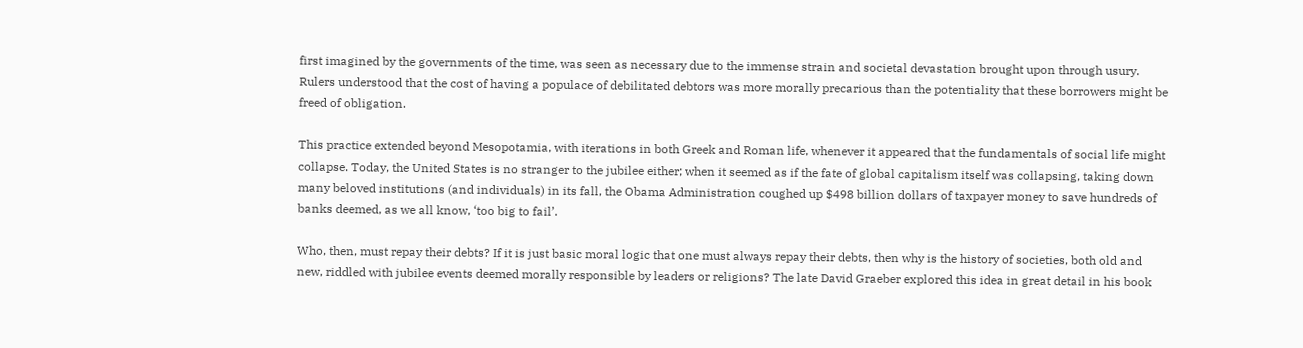first imagined by the governments of the time, was seen as necessary due to the immense strain and societal devastation brought upon through usury. Rulers understood that the cost of having a populace of debilitated debtors was more morally precarious than the potentiality that these borrowers might be freed of obligation.

This practice extended beyond Mesopotamia, with iterations in both Greek and Roman life, whenever it appeared that the fundamentals of social life might collapse. Today, the United States is no stranger to the jubilee either; when it seemed as if the fate of global capitalism itself was collapsing, taking down many beloved institutions (and individuals) in its fall, the Obama Administration coughed up $498 billion dollars of taxpayer money to save hundreds of banks deemed, as we all know, ‘too big to fail’.

Who, then, must repay their debts? If it is just basic moral logic that one must always repay their debts, then why is the history of societies, both old and new, riddled with jubilee events deemed morally responsible by leaders or religions? The late David Graeber explored this idea in great detail in his book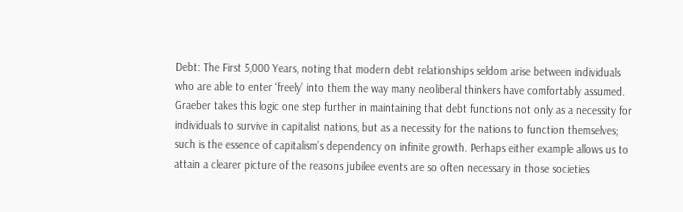Debt: The First 5,000 Years, noting that modern debt relationships seldom arise between individuals who are able to enter ‘freely’ into them the way many neoliberal thinkers have comfortably assumed. Graeber takes this logic one step further in maintaining that debt functions not only as a necessity for individuals to survive in capitalist nations, but as a necessity for the nations to function themselves; such is the essence of capitalism’s dependency on infinite growth. Perhaps either example allows us to attain a clearer picture of the reasons jubilee events are so often necessary in those societies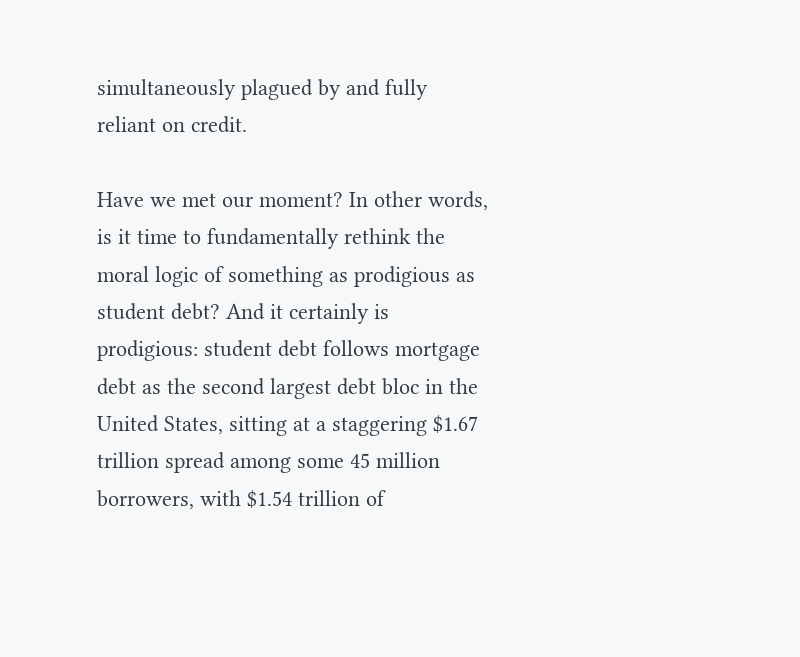simultaneously plagued by and fully reliant on credit.

Have we met our moment? In other words, is it time to fundamentally rethink the moral logic of something as prodigious as student debt? And it certainly is prodigious: student debt follows mortgage debt as the second largest debt bloc in the United States, sitting at a staggering $1.67 trillion spread among some 45 million borrowers, with $1.54 trillion of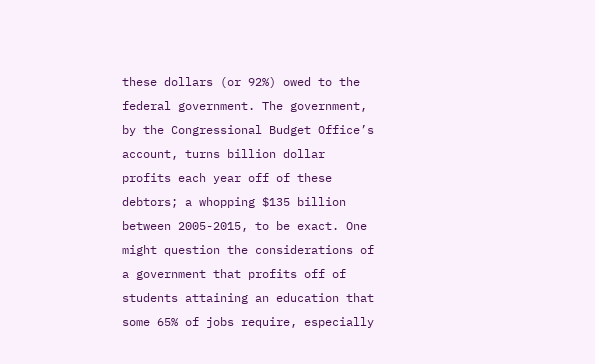these dollars (or 92%) owed to the federal government. The government, by the Congressional Budget Office’s account, turns billion dollar profits each year off of these debtors; a whopping $135 billion between 2005-2015, to be exact. One might question the considerations of a government that profits off of students attaining an education that some 65% of jobs require, especially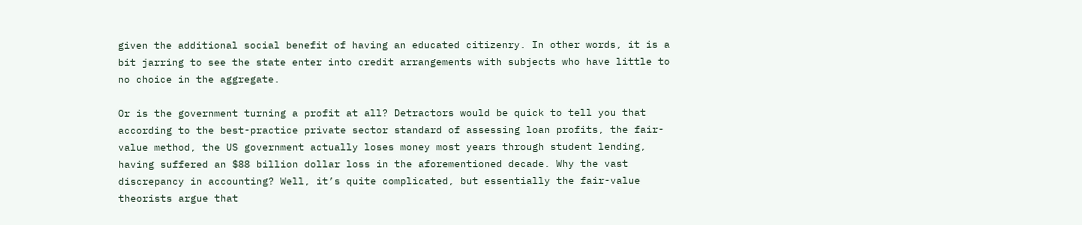given the additional social benefit of having an educated citizenry. In other words, it is a bit jarring to see the state enter into credit arrangements with subjects who have little to no choice in the aggregate.

Or is the government turning a profit at all? Detractors would be quick to tell you that according to the best-practice private sector standard of assessing loan profits, the fair-value method, the US government actually loses money most years through student lending, having suffered an $88 billion dollar loss in the aforementioned decade. Why the vast discrepancy in accounting? Well, it’s quite complicated, but essentially the fair-value theorists argue that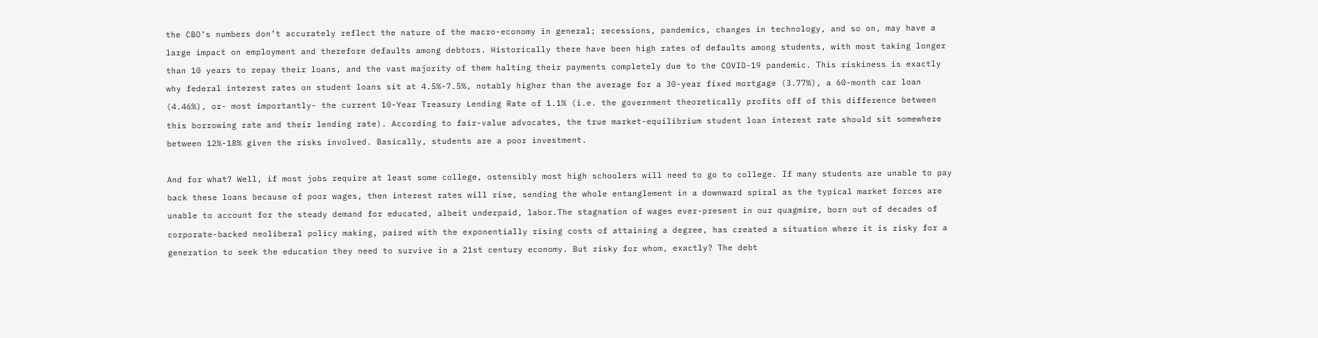the CBO’s numbers don’t accurately reflect the nature of the macro-economy in general; recessions, pandemics, changes in technology, and so on, may have a large impact on employment and therefore defaults among debtors. Historically there have been high rates of defaults among students, with most taking longer than 10 years to repay their loans, and the vast majority of them halting their payments completely due to the COVID-19 pandemic. This riskiness is exactly why federal interest rates on student loans sit at 4.5%-7.5%, notably higher than the average for a 30-year fixed mortgage (3.77%), a 60-month car loan (4.46%), or- most importantly- the current 10-Year Treasury Lending Rate of 1.1% (i.e. the government theoretically profits off of this difference between this borrowing rate and their lending rate). According to fair-value advocates, the true market-equilibrium student loan interest rate should sit somewhere between 12%-18% given the risks involved. Basically, students are a poor investment.

And for what? Well, if most jobs require at least some college, ostensibly most high schoolers will need to go to college. If many students are unable to pay back these loans because of poor wages, then interest rates will rise, sending the whole entanglement in a downward spiral as the typical market forces are unable to account for the steady demand for educated, albeit underpaid, labor.The stagnation of wages ever-present in our quagmire, born out of decades of corporate-backed neoliberal policy making, paired with the exponentially rising costs of attaining a degree, has created a situation where it is risky for a generation to seek the education they need to survive in a 21st century economy. But risky for whom, exactly? The debt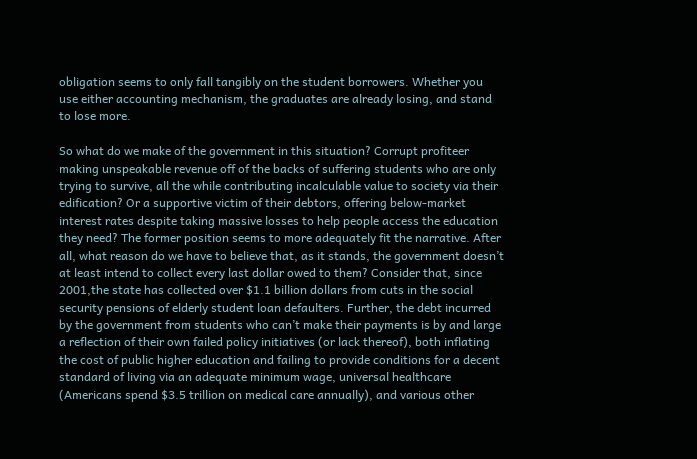obligation seems to only fall tangibly on the student borrowers. Whether you use either accounting mechanism, the graduates are already losing, and stand to lose more.

So what do we make of the government in this situation? Corrupt profiteer making unspeakable revenue off of the backs of suffering students who are only trying to survive, all the while contributing incalculable value to society via their edification? Or a supportive victim of their debtors, offering below-market interest rates despite taking massive losses to help people access the education they need? The former position seems to more adequately fit the narrative. After all, what reason do we have to believe that, as it stands, the government doesn’t at least intend to collect every last dollar owed to them? Consider that, since 2001,the state has collected over $1.1 billion dollars from cuts in the social security pensions of elderly student loan defaulters. Further, the debt incurred by the government from students who can’t make their payments is by and large a reflection of their own failed policy initiatives (or lack thereof), both inflating the cost of public higher education and failing to provide conditions for a decent standard of living via an adequate minimum wage, universal healthcare (Americans spend $3.5 trillion on medical care annually), and various other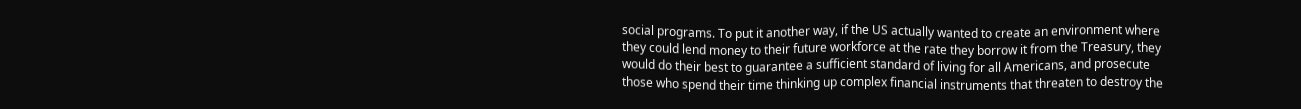social programs. To put it another way, if the US actually wanted to create an environment where they could lend money to their future workforce at the rate they borrow it from the Treasury, they would do their best to guarantee a sufficient standard of living for all Americans, and prosecute those who spend their time thinking up complex financial instruments that threaten to destroy the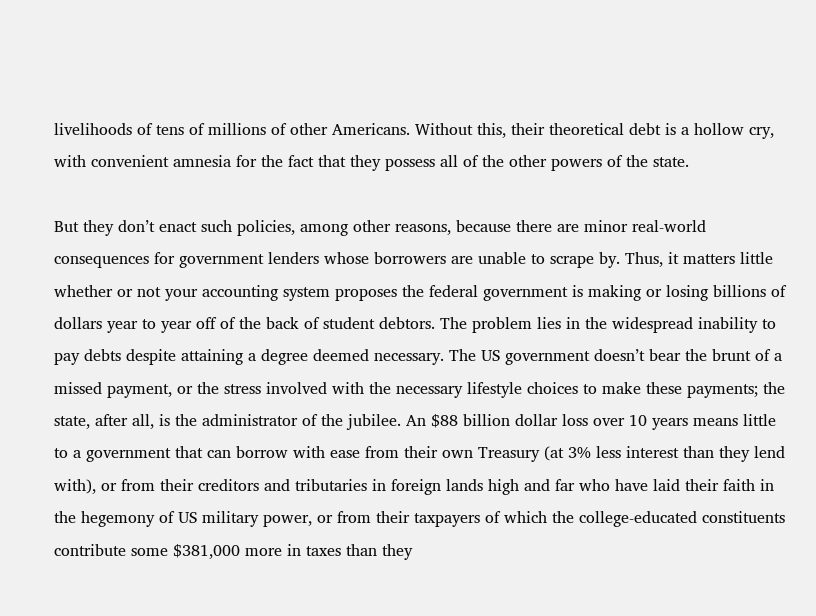livelihoods of tens of millions of other Americans. Without this, their theoretical debt is a hollow cry, with convenient amnesia for the fact that they possess all of the other powers of the state.

But they don’t enact such policies, among other reasons, because there are minor real-world consequences for government lenders whose borrowers are unable to scrape by. Thus, it matters little whether or not your accounting system proposes the federal government is making or losing billions of dollars year to year off of the back of student debtors. The problem lies in the widespread inability to pay debts despite attaining a degree deemed necessary. The US government doesn’t bear the brunt of a missed payment, or the stress involved with the necessary lifestyle choices to make these payments; the state, after all, is the administrator of the jubilee. An $88 billion dollar loss over 10 years means little to a government that can borrow with ease from their own Treasury (at 3% less interest than they lend with), or from their creditors and tributaries in foreign lands high and far who have laid their faith in the hegemony of US military power, or from their taxpayers of which the college-educated constituents contribute some $381,000 more in taxes than they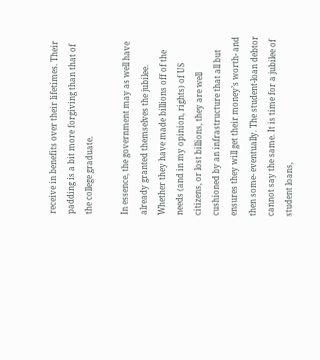receive in benefits over their lifetimes. Their padding is a bit more forgiving than that of the college graduate.

In essence, the government may as well have already granted themselves the jubilee. Whether they have made billions off of the needs (and in my opinion, rights) of US citizens, or lost billions, they are well cushioned by an infrastructure that all but ensures they will get their money’s worth- and then some- eventually. The student-loan debtor cannot say the same. It is time for a jubilee of student loans,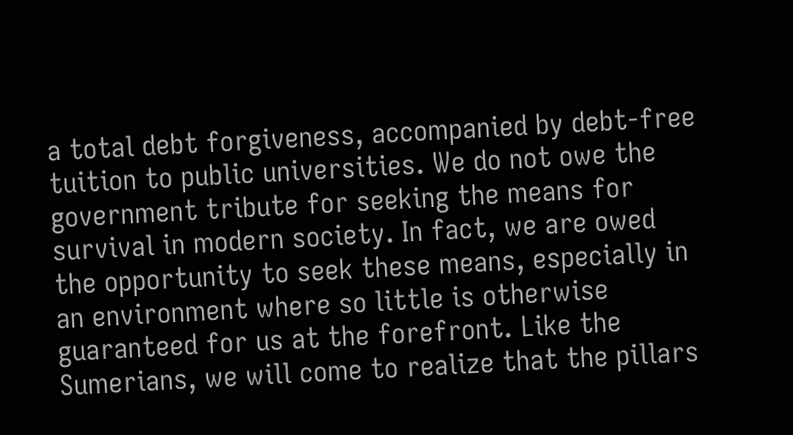a total debt forgiveness, accompanied by debt-free tuition to public universities. We do not owe the government tribute for seeking the means for survival in modern society. In fact, we are owed the opportunity to seek these means, especially in an environment where so little is otherwise guaranteed for us at the forefront. Like the Sumerians, we will come to realize that the pillars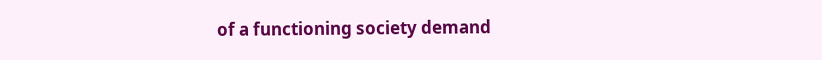of a functioning society demand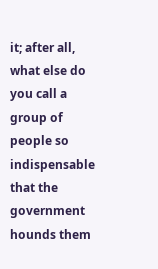it; after all, what else do you call a group of people so indispensable that the government hounds them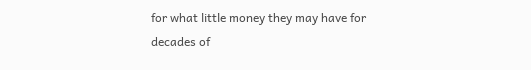for what little money they may have for decades of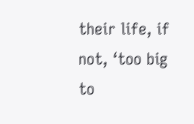their life, if not, ‘too big to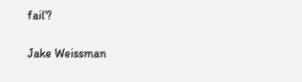fail’?

Jake Weissman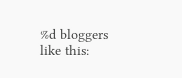%d bloggers like this: